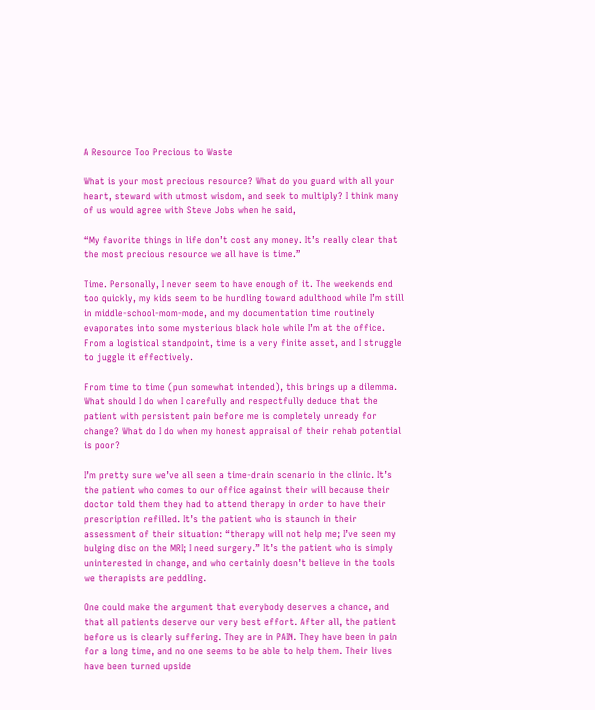A Resource Too Precious to Waste

What is your most precious resource? What do you guard with all your heart, steward with utmost wisdom, and seek to multiply? I think many of us would agree with Steve Jobs when he said,

“My favorite things in life don’t cost any money. It’s really clear that the most precious resource we all have is time.”

Time. Personally, I never seem to have enough of it. The weekends end too quickly, my kids seem to be hurdling toward adulthood while I’m still in middle-school-mom-mode, and my documentation time routinely evaporates into some mysterious black hole while I’m at the office. From a logistical standpoint, time is a very finite asset, and I struggle to juggle it effectively.

From time to time (pun somewhat intended), this brings up a dilemma. What should I do when I carefully and respectfully deduce that the patient with persistent pain before me is completely unready for change? What do I do when my honest appraisal of their rehab potential is poor?

I’m pretty sure we’ve all seen a time-drain scenario in the clinic. It’s the patient who comes to our office against their will because their doctor told them they had to attend therapy in order to have their prescription refilled. It’s the patient who is staunch in their assessment of their situation: “therapy will not help me; I’ve seen my bulging disc on the MRI; I need surgery.” It’s the patient who is simply uninterested in change, and who certainly doesn’t believe in the tools we therapists are peddling.

One could make the argument that everybody deserves a chance, and that all patients deserve our very best effort. After all, the patient before us is clearly suffering. They are in PAIN. They have been in pain for a long time, and no one seems to be able to help them. Their lives have been turned upside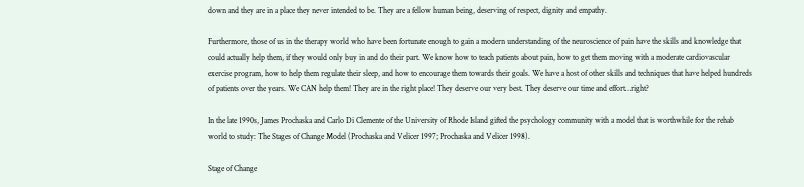down and they are in a place they never intended to be. They are a fellow human being, deserving of respect, dignity and empathy.

Furthermore, those of us in the therapy world who have been fortunate enough to gain a modern understanding of the neuroscience of pain have the skills and knowledge that could actually help them, if they would only buy in and do their part. We know how to teach patients about pain, how to get them moving with a moderate cardiovascular exercise program, how to help them regulate their sleep, and how to encourage them towards their goals. We have a host of other skills and techniques that have helped hundreds of patients over the years. We CAN help them! They are in the right place! They deserve our very best. They deserve our time and effort…right?

In the late 1990s, James Prochaska and Carlo Di Clemente of the University of Rhode Island gifted the psychology community with a model that is worthwhile for the rehab world to study: The Stages of Change Model (Prochaska and Velicer 1997; Prochaska and Velicer 1998).

Stage of Change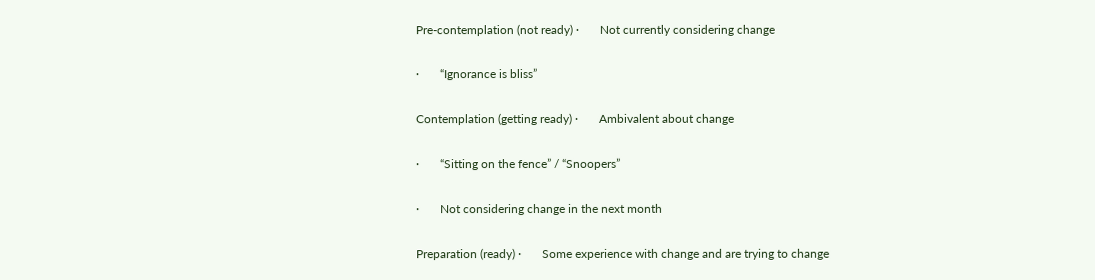Pre-contemplation (not ready) ·       Not currently considering change

·       “Ignorance is bliss”

Contemplation (getting ready) ·       Ambivalent about change

·       “Sitting on the fence” / “Snoopers”

·       Not considering change in the next month

Preparation (ready) ·       Some experience with change and are trying to change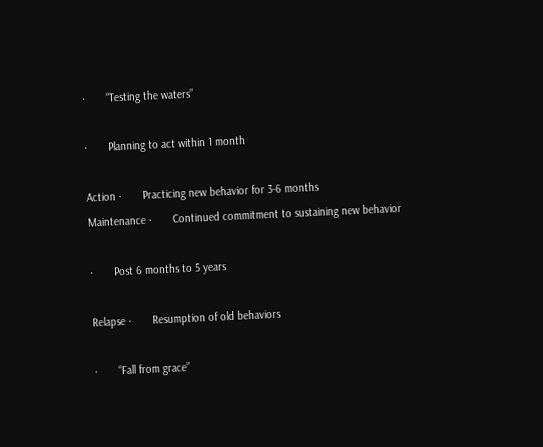·       “Testing the waters”

·       Planning to act within 1 month

Action ·       Practicing new behavior for 3-6 months
Maintenance ·       Continued commitment to sustaining new behavior

·       Post 6 months to 5 years

Relapse ·       Resumption of old behaviors

·       “Fall from grace”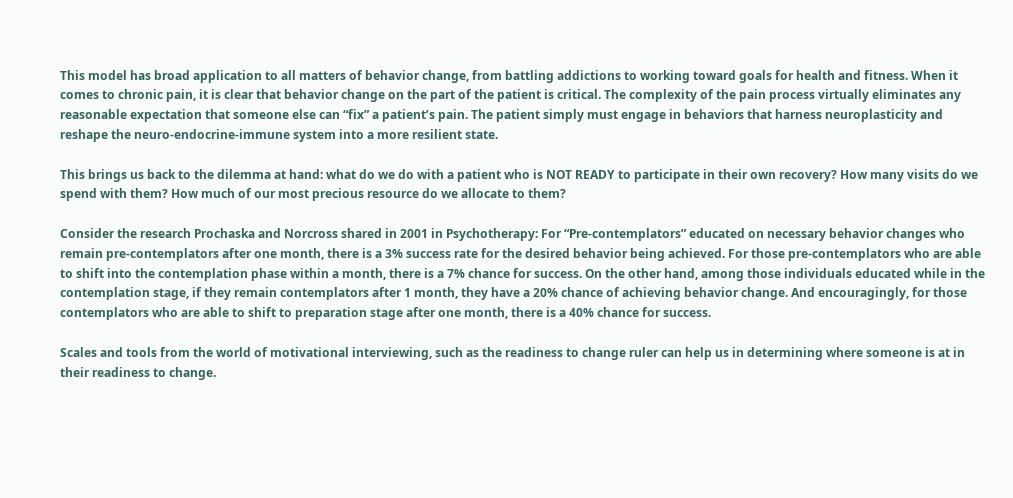This model has broad application to all matters of behavior change, from battling addictions to working toward goals for health and fitness. When it comes to chronic pain, it is clear that behavior change on the part of the patient is critical. The complexity of the pain process virtually eliminates any reasonable expectation that someone else can “fix” a patient’s pain. The patient simply must engage in behaviors that harness neuroplasticity and reshape the neuro-endocrine-immune system into a more resilient state.

This brings us back to the dilemma at hand: what do we do with a patient who is NOT READY to participate in their own recovery? How many visits do we spend with them? How much of our most precious resource do we allocate to them?

Consider the research Prochaska and Norcross shared in 2001 in Psychotherapy: For “Pre-contemplators” educated on necessary behavior changes who remain pre-contemplators after one month, there is a 3% success rate for the desired behavior being achieved. For those pre-contemplators who are able to shift into the contemplation phase within a month, there is a 7% chance for success. On the other hand, among those individuals educated while in the contemplation stage, if they remain contemplators after 1 month, they have a 20% chance of achieving behavior change. And encouragingly, for those contemplators who are able to shift to preparation stage after one month, there is a 40% chance for success.

Scales and tools from the world of motivational interviewing, such as the readiness to change ruler can help us in determining where someone is at in their readiness to change.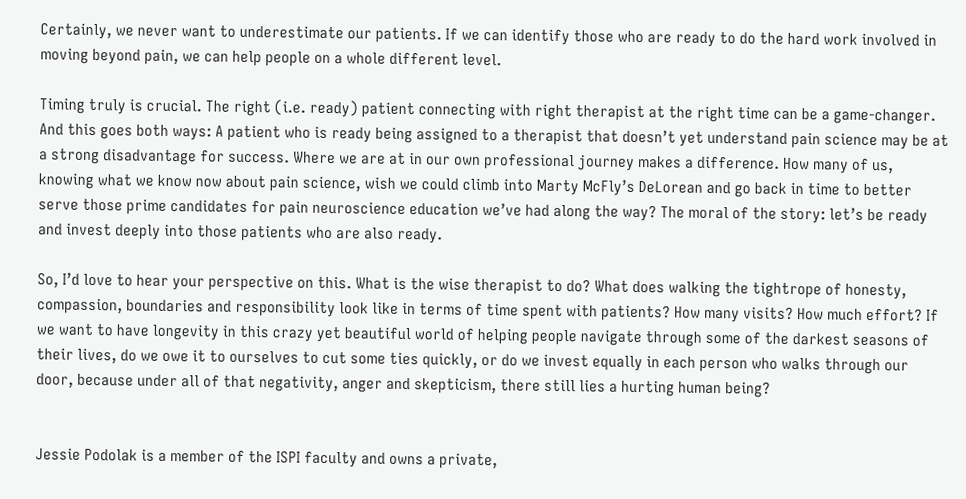Certainly, we never want to underestimate our patients. If we can identify those who are ready to do the hard work involved in moving beyond pain, we can help people on a whole different level.

Timing truly is crucial. The right (i.e. ready) patient connecting with right therapist at the right time can be a game-changer. And this goes both ways: A patient who is ready being assigned to a therapist that doesn’t yet understand pain science may be at a strong disadvantage for success. Where we are at in our own professional journey makes a difference. How many of us, knowing what we know now about pain science, wish we could climb into Marty McFly’s DeLorean and go back in time to better serve those prime candidates for pain neuroscience education we’ve had along the way? The moral of the story: let’s be ready and invest deeply into those patients who are also ready.

So, I’d love to hear your perspective on this. What is the wise therapist to do? What does walking the tightrope of honesty, compassion, boundaries and responsibility look like in terms of time spent with patients? How many visits? How much effort? If we want to have longevity in this crazy yet beautiful world of helping people navigate through some of the darkest seasons of their lives, do we owe it to ourselves to cut some ties quickly, or do we invest equally in each person who walks through our door, because under all of that negativity, anger and skepticism, there still lies a hurting human being?


Jessie Podolak is a member of the ISPI faculty and owns a private,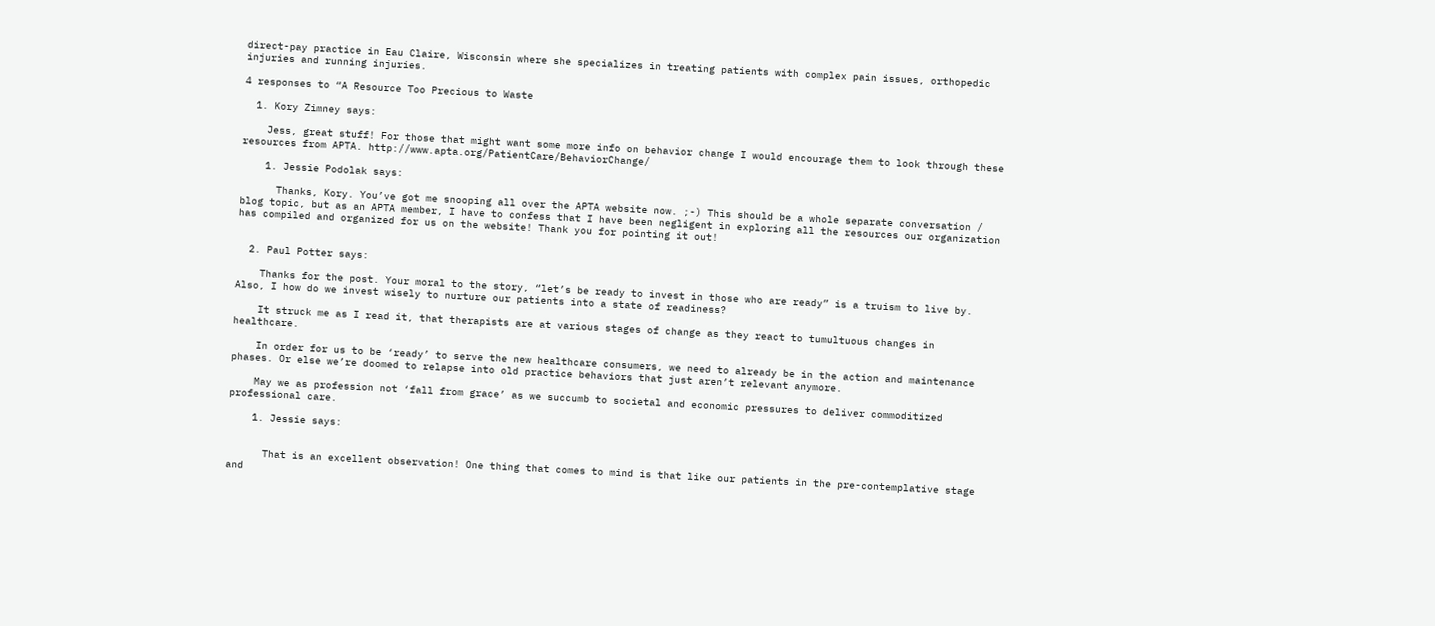direct-pay practice in Eau Claire, Wisconsin where she specializes in treating patients with complex pain issues, orthopedic injuries and running injuries.

4 responses to “A Resource Too Precious to Waste

  1. Kory Zimney says:

    Jess, great stuff! For those that might want some more info on behavior change I would encourage them to look through these resources from APTA. http://www.apta.org/PatientCare/BehaviorChange/

    1. Jessie Podolak says:

      Thanks, Kory. You’ve got me snooping all over the APTA website now. ;-) This should be a whole separate conversation / blog topic, but as an APTA member, I have to confess that I have been negligent in exploring all the resources our organization has compiled and organized for us on the website! Thank you for pointing it out!


  2. Paul Potter says:

    Thanks for the post. Your moral to the story, “let’s be ready to invest in those who are ready” is a truism to live by. Also, I how do we invest wisely to nurture our patients into a state of readiness?

    It struck me as I read it, that therapists are at various stages of change as they react to tumultuous changes in healthcare.

    In order for us to be ‘ready’ to serve the new healthcare consumers, we need to already be in the action and maintenance phases. Or else we’re doomed to relapse into old practice behaviors that just aren’t relevant anymore.

    May we as profession not ‘fall from grace’ as we succumb to societal and economic pressures to deliver commoditized professional care.

    1. Jessie says:


      That is an excellent observation! One thing that comes to mind is that like our patients in the pre-contemplative stage and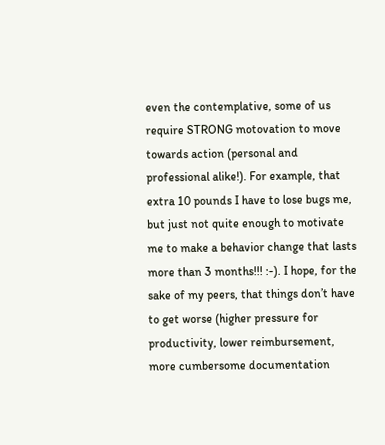even the contemplative, some of us require STRONG motovation to move towards action (personal and professional alike!). For example, that extra 10 pounds I have to lose bugs me, but just not quite enough to motivate me to make a behavior change that lasts more than 3 months!!! :-). I hope, for the sake of my peers, that things don’t have to get worse (higher pressure for productivity, lower reimbursement, more cumbersome documentation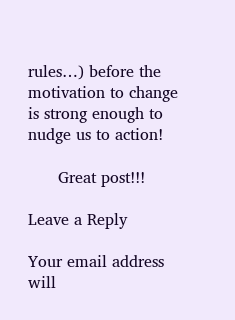rules…) before the motivation to change is strong enough to nudge us to action!

      Great post!!!

Leave a Reply

Your email address will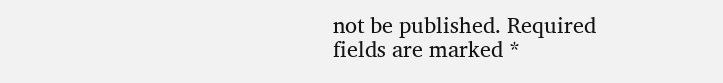not be published. Required fields are marked *